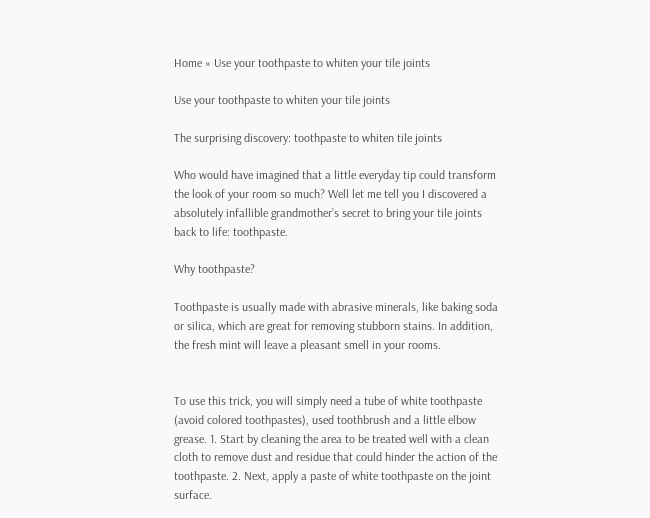Home » Use your toothpaste to whiten your tile joints

Use your toothpaste to whiten your tile joints

The surprising discovery: toothpaste to whiten tile joints

Who would have imagined that a little everyday tip could transform the look of your room so much? Well let me tell you I discovered a absolutely infallible grandmother’s secret to bring your tile joints back to life: toothpaste.

Why toothpaste?

Toothpaste is usually made with abrasive minerals, like baking soda or silica, which are great for removing stubborn stains. In addition, the fresh mint will leave a pleasant smell in your rooms.


To use this trick, you will simply need a tube of white toothpaste (avoid colored toothpastes), used toothbrush and a little elbow grease. 1. Start by cleaning the area to be treated well with a clean cloth to remove dust and residue that could hinder the action of the toothpaste. 2. Next, apply a paste of white toothpaste on the joint surface.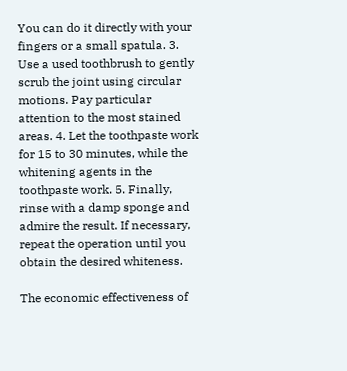You can do it directly with your fingers or a small spatula. 3. Use a used toothbrush to gently scrub the joint using circular motions. Pay particular attention to the most stained areas. 4. Let the toothpaste work for 15 to 30 minutes, while the whitening agents in the toothpaste work. 5. Finally, rinse with a damp sponge and admire the result. If necessary, repeat the operation until you obtain the desired whiteness.

The economic effectiveness of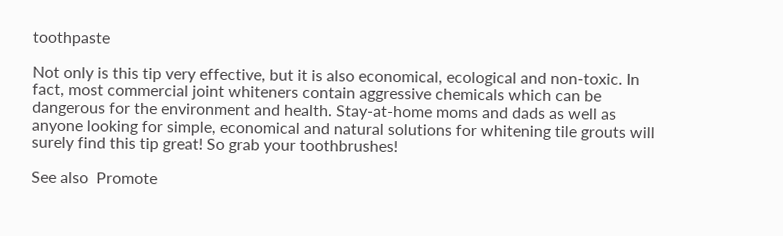toothpaste

Not only is this tip very effective, but it is also economical, ecological and non-toxic. In fact, most commercial joint whiteners contain aggressive chemicals which can be dangerous for the environment and health. Stay-at-home moms and dads as well as anyone looking for simple, economical and natural solutions for whitening tile grouts will surely find this tip great! So grab your toothbrushes!

See also  Promote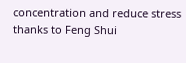concentration and reduce stress thanks to Feng Shui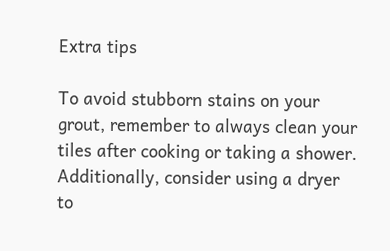Extra tips

To avoid stubborn stains on your grout, remember to always clean your tiles after cooking or taking a shower. Additionally, consider using a dryer to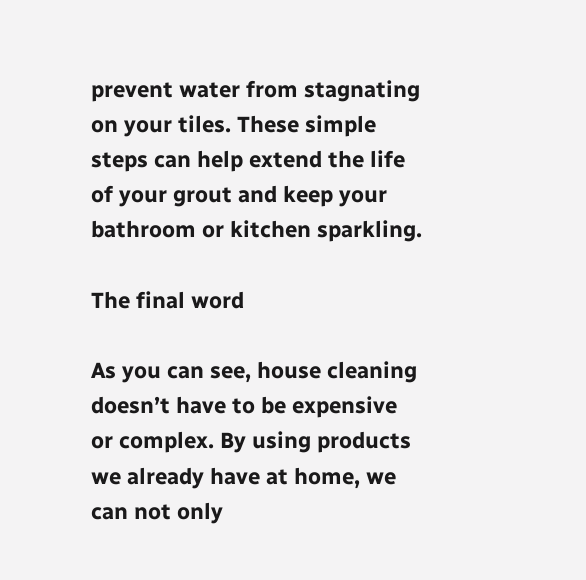prevent water from stagnating on your tiles. These simple steps can help extend the life of your grout and keep your bathroom or kitchen sparkling.

The final word

As you can see, house cleaning doesn’t have to be expensive or complex. By using products we already have at home, we can not only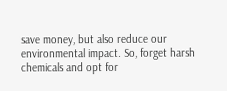save money, but also reduce our environmental impact. So, forget harsh chemicals and opt for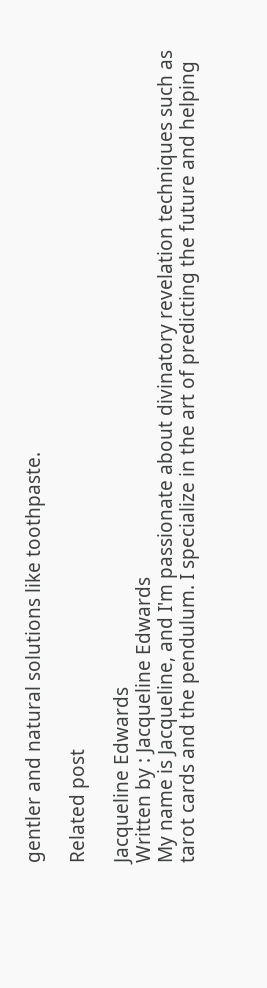gentler and natural solutions like toothpaste.

Related post

Jacqueline Edwards
Written by : Jacqueline Edwards
My name is Jacqueline, and I'm passionate about divinatory revelation techniques such as tarot cards and the pendulum. I specialize in the art of predicting the future and helping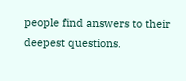people find answers to their deepest questions.